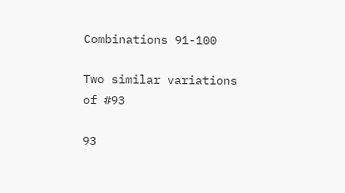Combinations 91-100

Two similar variations of #93

93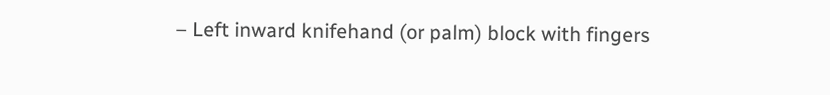– Left inward knifehand (or palm) block with fingers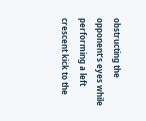obstructing the opponent’s eyes while performing a left crescent kick to the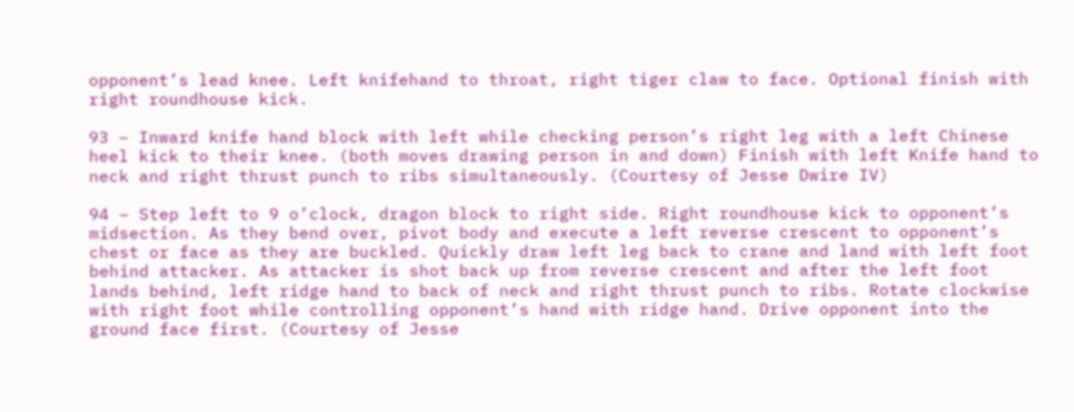opponent’s lead knee. Left knifehand to throat, right tiger claw to face. Optional finish with right roundhouse kick.

93 – Inward knife hand block with left while checking person’s right leg with a left Chinese heel kick to their knee. (both moves drawing person in and down) Finish with left Knife hand to neck and right thrust punch to ribs simultaneously. (Courtesy of Jesse Dwire IV)

94 – Step left to 9 o’clock, dragon block to right side. Right roundhouse kick to opponent’s midsection. As they bend over, pivot body and execute a left reverse crescent to opponent’s chest or face as they are buckled. Quickly draw left leg back to crane and land with left foot behind attacker. As attacker is shot back up from reverse crescent and after the left foot lands behind, left ridge hand to back of neck and right thrust punch to ribs. Rotate clockwise with right foot while controlling opponent’s hand with ridge hand. Drive opponent into the ground face first. (Courtesy of Jesse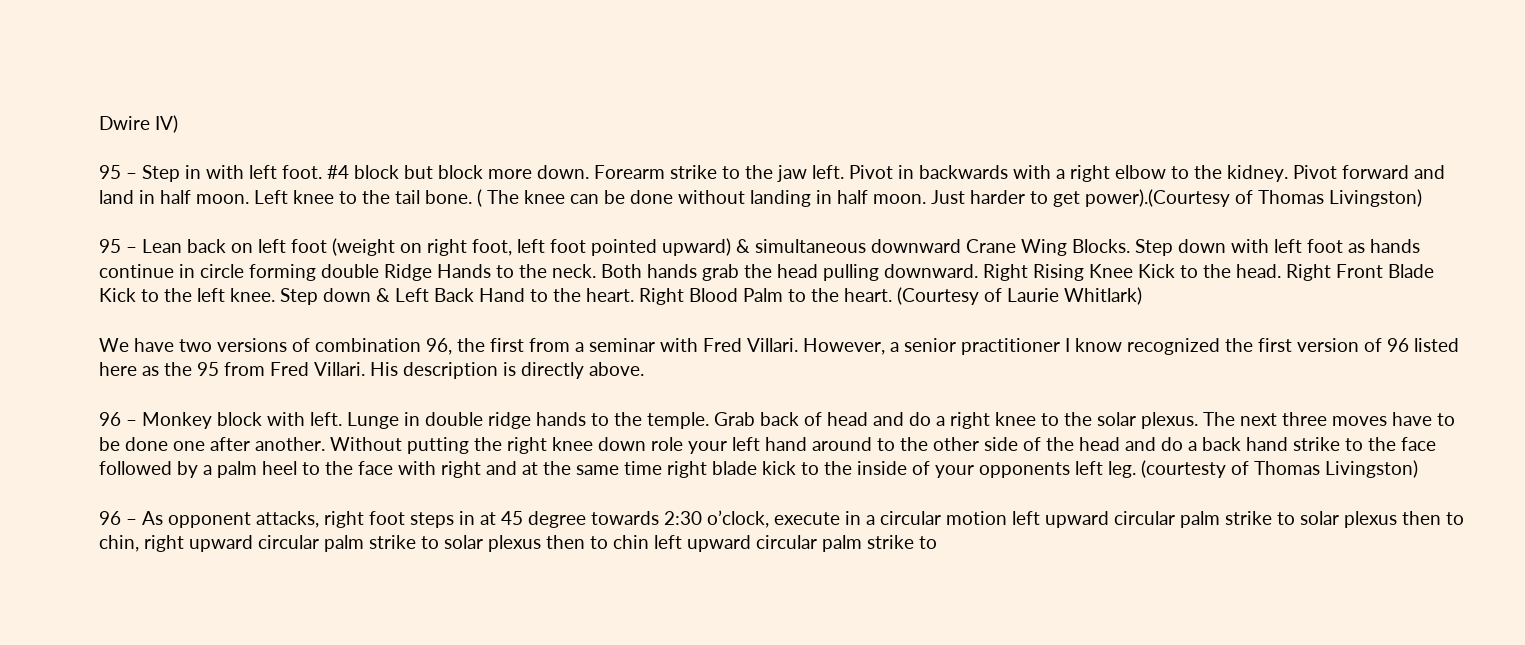Dwire IV)

95 – Step in with left foot. #4 block but block more down. Forearm strike to the jaw left. Pivot in backwards with a right elbow to the kidney. Pivot forward and land in half moon. Left knee to the tail bone. ( The knee can be done without landing in half moon. Just harder to get power).(Courtesy of Thomas Livingston)

95 – Lean back on left foot (weight on right foot, left foot pointed upward) & simultaneous downward Crane Wing Blocks. Step down with left foot as hands continue in circle forming double Ridge Hands to the neck. Both hands grab the head pulling downward. Right Rising Knee Kick to the head. Right Front Blade Kick to the left knee. Step down & Left Back Hand to the heart. Right Blood Palm to the heart. (Courtesy of Laurie Whitlark)

We have two versions of combination 96, the first from a seminar with Fred Villari. However, a senior practitioner I know recognized the first version of 96 listed here as the 95 from Fred Villari. His description is directly above.

96 – Monkey block with left. Lunge in double ridge hands to the temple. Grab back of head and do a right knee to the solar plexus. The next three moves have to be done one after another. Without putting the right knee down role your left hand around to the other side of the head and do a back hand strike to the face followed by a palm heel to the face with right and at the same time right blade kick to the inside of your opponents left leg. (courtesty of Thomas Livingston)

96 – As opponent attacks, right foot steps in at 45 degree towards 2:30 o’clock, execute in a circular motion left upward circular palm strike to solar plexus then to chin, right upward circular palm strike to solar plexus then to chin left upward circular palm strike to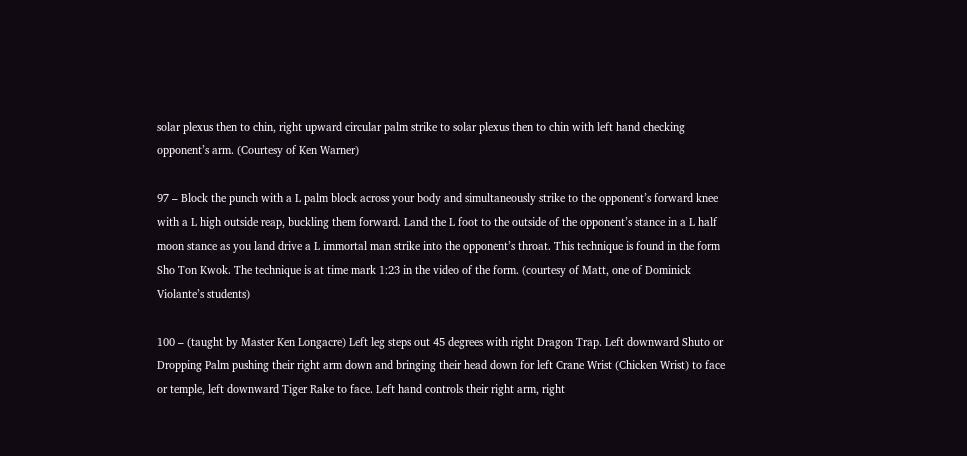solar plexus then to chin, right upward circular palm strike to solar plexus then to chin with left hand checking opponent’s arm. (Courtesy of Ken Warner)

97 – Block the punch with a L palm block across your body and simultaneously strike to the opponent’s forward knee with a L high outside reap, buckling them forward. Land the L foot to the outside of the opponent’s stance in a L half moon stance as you land drive a L immortal man strike into the opponent’s throat. This technique is found in the form Sho Ton Kwok. The technique is at time mark 1:23 in the video of the form. (courtesy of Matt, one of Dominick Violante’s students)

100 – (taught by Master Ken Longacre) Left leg steps out 45 degrees with right Dragon Trap. Left downward Shuto or Dropping Palm pushing their right arm down and bringing their head down for left Crane Wrist (Chicken Wrist) to face or temple, left downward Tiger Rake to face. Left hand controls their right arm, right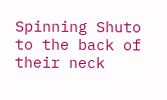Spinning Shuto to the back of their neck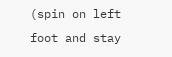(spin on left foot and stay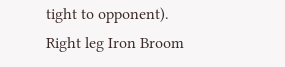tight to opponent). Right leg Iron Broom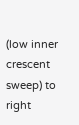(low inner crescent sweep) to right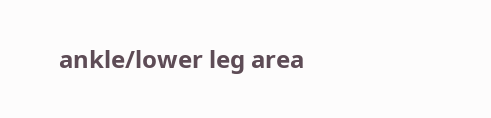ankle/lower leg area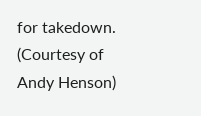for takedown. (Courtesy of Andy Henson)